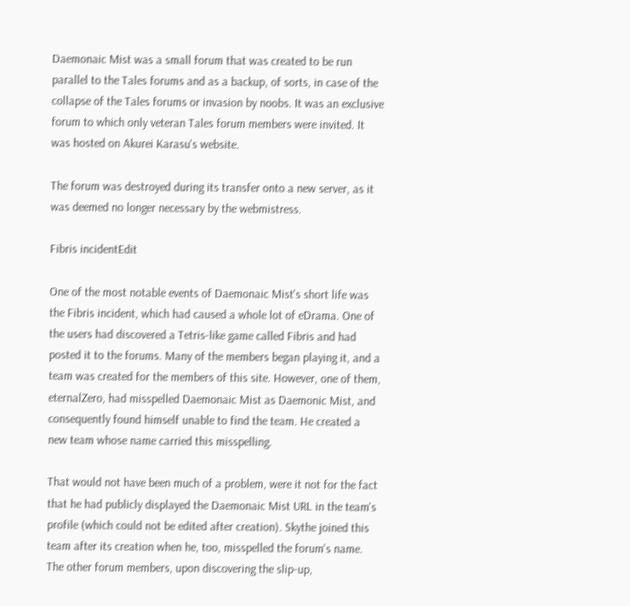Daemonaic Mist was a small forum that was created to be run parallel to the Tales forums and as a backup, of sorts, in case of the collapse of the Tales forums or invasion by noobs. It was an exclusive forum to which only veteran Tales forum members were invited. It was hosted on Akurei Karasu's website.

The forum was destroyed during its transfer onto a new server, as it was deemed no longer necessary by the webmistress.

Fibris incidentEdit

One of the most notable events of Daemonaic Mist's short life was the Fibris incident, which had caused a whole lot of eDrama. One of the users had discovered a Tetris-like game called Fibris and had posted it to the forums. Many of the members began playing it, and a team was created for the members of this site. However, one of them, eternalZero, had misspelled Daemonaic Mist as Daemonic Mist, and consequently found himself unable to find the team. He created a new team whose name carried this misspelling.

That would not have been much of a problem, were it not for the fact that he had publicly displayed the Daemonaic Mist URL in the team's profile (which could not be edited after creation). Skythe joined this team after its creation when he, too, misspelled the forum's name. The other forum members, upon discovering the slip-up,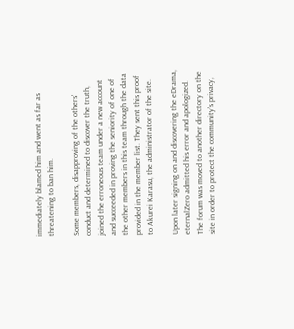immediately blamed him and went as far as threatening to ban him.

Some members, disapproving of the others' conduct and determined to discover the truth, joined the erroneous team under a new account and succeeded in proving the seniority of one of the other members in this team through the data provided in the member list. They sent this proof to Akurei Karasu, the administrator of the site.

Upon later signing on and discovering the eDrama, eternalZero admitted his error and apologized. The forum was moved to another directory on the site in order to protect the community's privacy,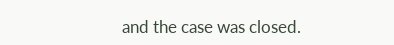and the case was closed.